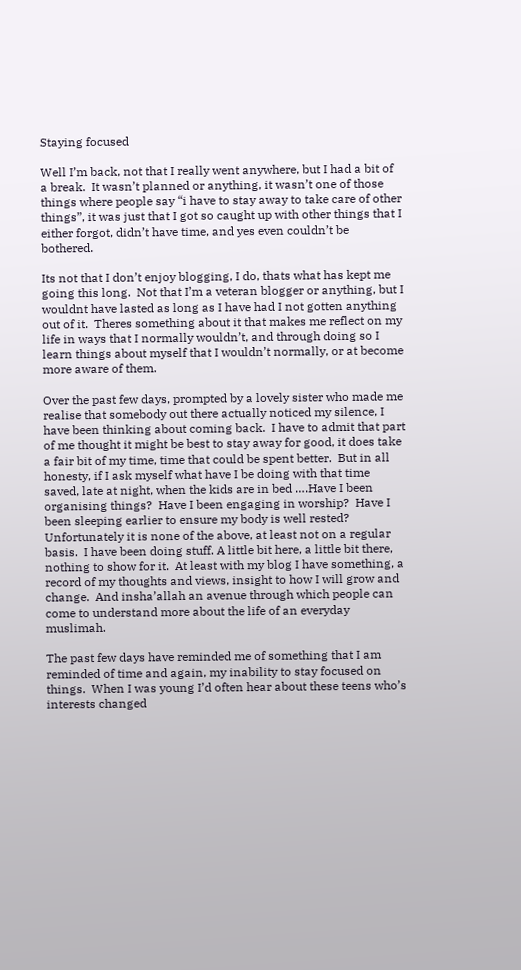Staying focused

Well I’m back, not that I really went anywhere, but I had a bit of a break.  It wasn’t planned or anything, it wasn’t one of those things where people say “i have to stay away to take care of other things”, it was just that I got so caught up with other things that I either forgot, didn’t have time, and yes even couldn’t be bothered.

Its not that I don’t enjoy blogging, I do, thats what has kept me going this long.  Not that I’m a veteran blogger or anything, but I wouldnt have lasted as long as I have had I not gotten anything out of it.  Theres something about it that makes me reflect on my life in ways that I normally wouldn’t, and through doing so I learn things about myself that I wouldn’t normally, or at become more aware of them.

Over the past few days, prompted by a lovely sister who made me realise that somebody out there actually noticed my silence, I have been thinking about coming back.  I have to admit that part of me thought it might be best to stay away for good, it does take a fair bit of my time, time that could be spent better.  But in all honesty, if I ask myself what have I be doing with that time saved, late at night, when the kids are in bed ….Have I been organising things?  Have I been engaging in worship?  Have I been sleeping earlier to ensure my body is well rested?  Unfortunately it is none of the above, at least not on a regular basis.  I have been doing stuff. A little bit here, a little bit there, nothing to show for it.  At least with my blog I have something, a record of my thoughts and views, insight to how I will grow and change.  And insha’allah an avenue through which people can come to understand more about the life of an everyday muslimah.

The past few days have reminded me of something that I am reminded of time and again, my inability to stay focused on things.  When I was young I’d often hear about these teens who’s interests changed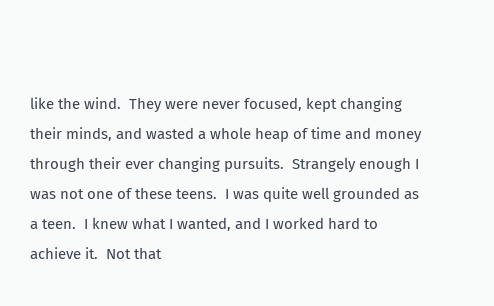like the wind.  They were never focused, kept changing their minds, and wasted a whole heap of time and money through their ever changing pursuits.  Strangely enough I was not one of these teens.  I was quite well grounded as a teen.  I knew what I wanted, and I worked hard to achieve it.  Not that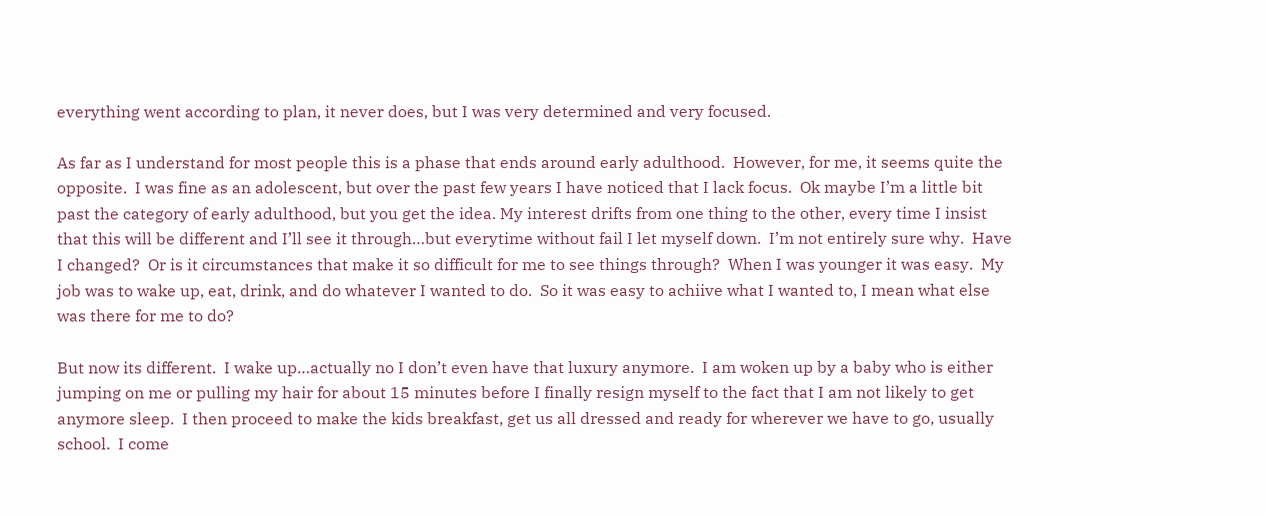everything went according to plan, it never does, but I was very determined and very focused.

As far as I understand for most people this is a phase that ends around early adulthood.  However, for me, it seems quite the opposite.  I was fine as an adolescent, but over the past few years I have noticed that I lack focus.  Ok maybe I’m a little bit past the category of early adulthood, but you get the idea. My interest drifts from one thing to the other, every time I insist that this will be different and I’ll see it through…but everytime without fail I let myself down.  I’m not entirely sure why.  Have I changed?  Or is it circumstances that make it so difficult for me to see things through?  When I was younger it was easy.  My job was to wake up, eat, drink, and do whatever I wanted to do.  So it was easy to achiive what I wanted to, I mean what else was there for me to do?

But now its different.  I wake up…actually no I don’t even have that luxury anymore.  I am woken up by a baby who is either jumping on me or pulling my hair for about 15 minutes before I finally resign myself to the fact that I am not likely to get anymore sleep.  I then proceed to make the kids breakfast, get us all dressed and ready for wherever we have to go, usually school.  I come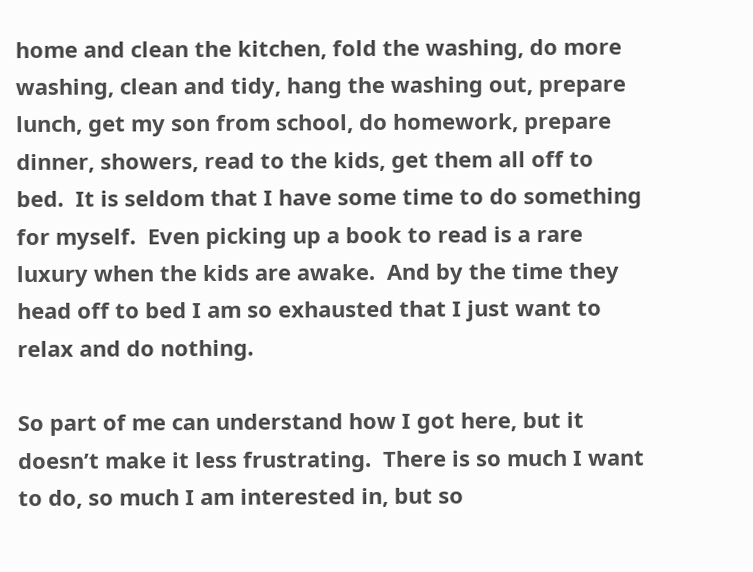home and clean the kitchen, fold the washing, do more washing, clean and tidy, hang the washing out, prepare lunch, get my son from school, do homework, prepare dinner, showers, read to the kids, get them all off to bed.  It is seldom that I have some time to do something for myself.  Even picking up a book to read is a rare luxury when the kids are awake.  And by the time they head off to bed I am so exhausted that I just want to relax and do nothing.

So part of me can understand how I got here, but it doesn’t make it less frustrating.  There is so much I want to do, so much I am interested in, but so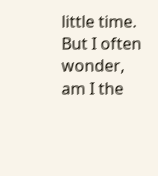little time. But I often wonder, am I the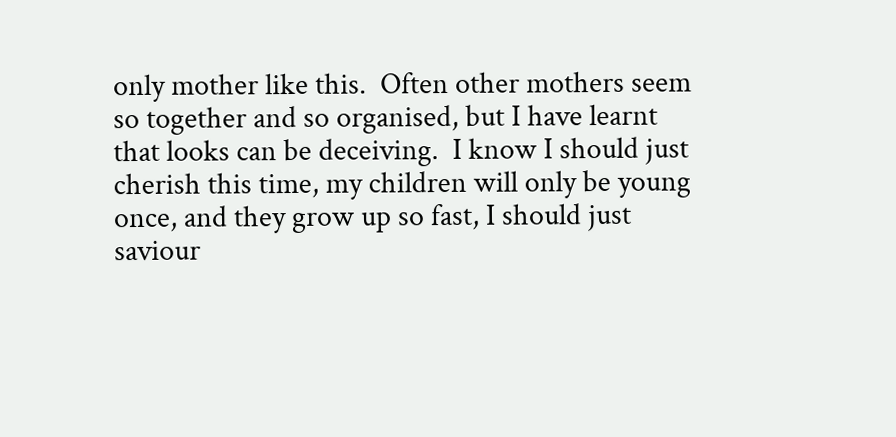only mother like this.  Often other mothers seem so together and so organised, but I have learnt that looks can be deceiving.  I know I should just cherish this time, my children will only be young once, and they grow up so fast, I should just saviour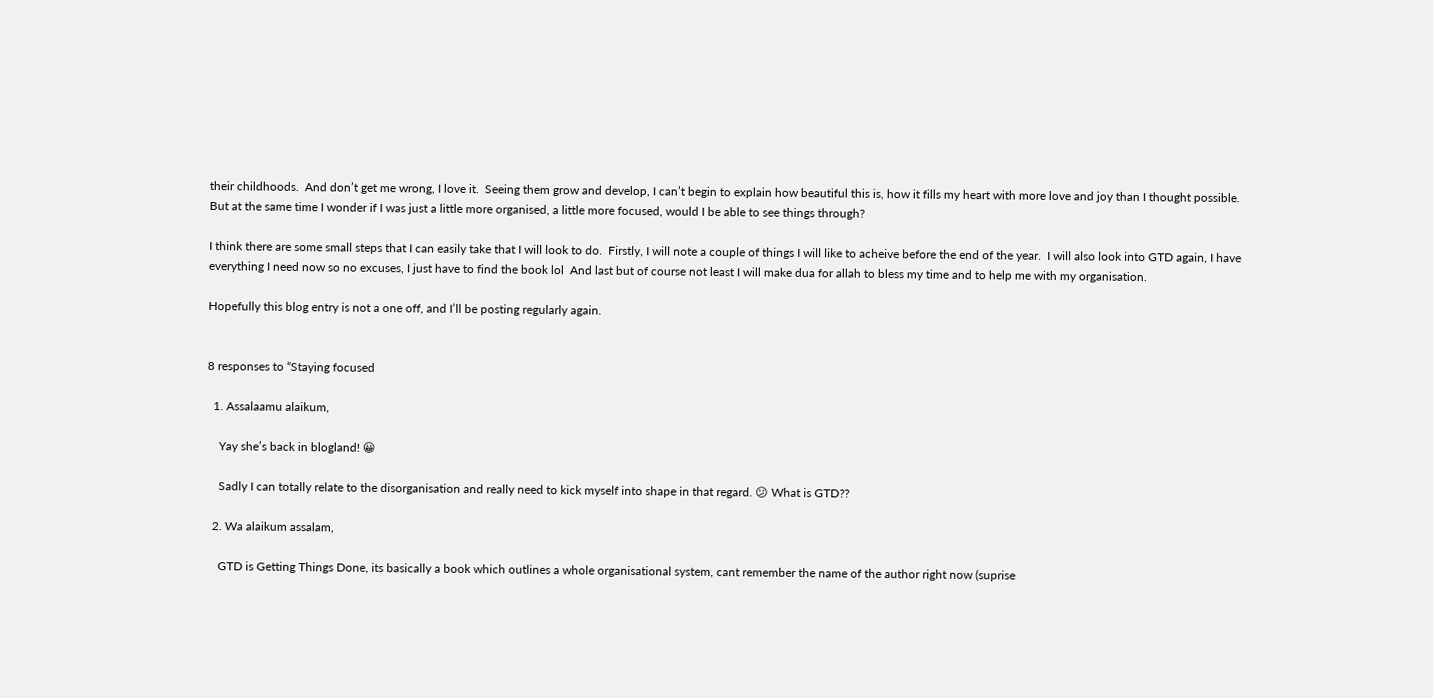their childhoods.  And don’t get me wrong, I love it.  Seeing them grow and develop, I can’t begin to explain how beautiful this is, how it fills my heart with more love and joy than I thought possible.  But at the same time I wonder if I was just a little more organised, a little more focused, would I be able to see things through?

I think there are some small steps that I can easily take that I will look to do.  Firstly, I will note a couple of things I will like to acheive before the end of the year.  I will also look into GTD again, I have everything I need now so no excuses, I just have to find the book lol  And last but of course not least I will make dua for allah to bless my time and to help me with my organisation.

Hopefully this blog entry is not a one off, and I’ll be posting regularly again.


8 responses to “Staying focused

  1. Assalaamu alaikum,

    Yay she’s back in blogland! 😀

    Sadly I can totally relate to the disorganisation and really need to kick myself into shape in that regard. 😕 What is GTD??

  2. Wa alaikum assalam,

    GTD is Getting Things Done, its basically a book which outlines a whole organisational system, cant remember the name of the author right now (suprise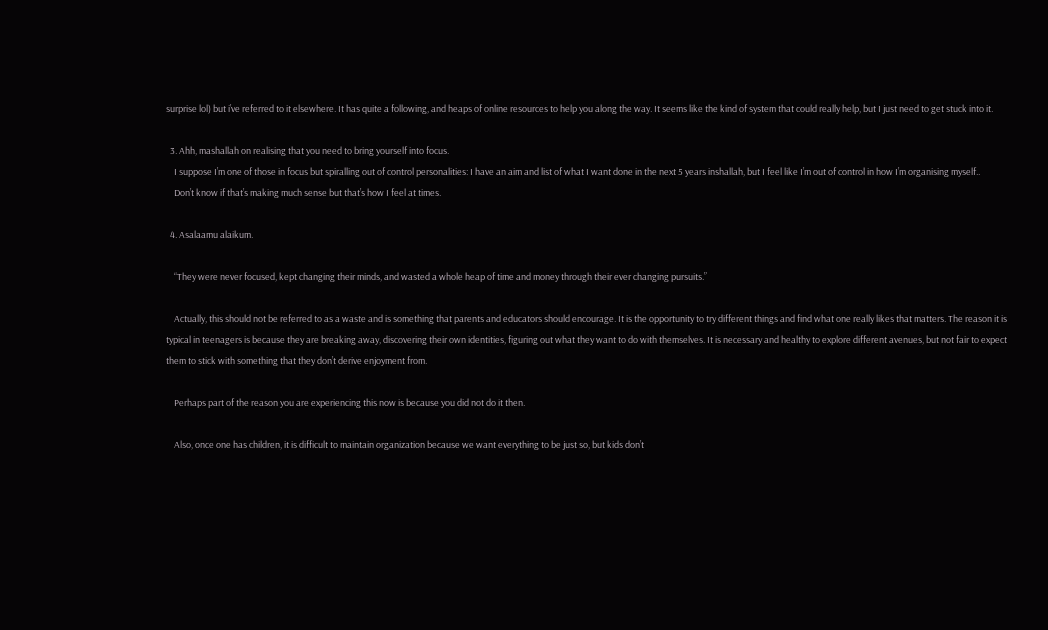surprise lol) but i’ve referred to it elsewhere. It has quite a following, and heaps of online resources to help you along the way. It seems like the kind of system that could really help, but I just need to get stuck into it.

  3. Ahh, mashallah on realising that you need to bring yourself into focus.
    I suppose I’m one of those in focus but spiralling out of control personalities: I have an aim and list of what I want done in the next 5 years inshallah, but I feel like I’m out of control in how I’m organising myself..
    Don’t know if that’s making much sense but that’s how I feel at times.

  4. Asalaamu alaikum.

    “They were never focused, kept changing their minds, and wasted a whole heap of time and money through their ever changing pursuits.”

    Actually, this should not be referred to as a waste and is something that parents and educators should encourage. It is the opportunity to try different things and find what one really likes that matters. The reason it is typical in teenagers is because they are breaking away, discovering their own identities, figuring out what they want to do with themselves. It is necessary and healthy to explore different avenues, but not fair to expect them to stick with something that they don’t derive enjoyment from.

    Perhaps part of the reason you are experiencing this now is because you did not do it then.

    Also, once one has children, it is difficult to maintain organization because we want everything to be just so, but kids don’t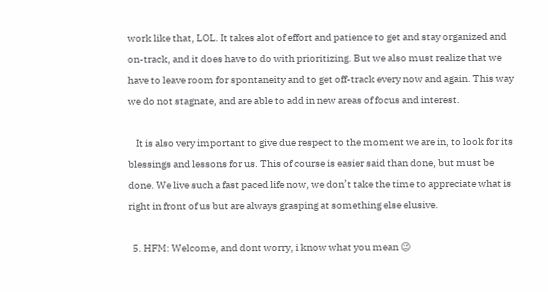work like that, LOL. It takes alot of effort and patience to get and stay organized and on-track, and it does have to do with prioritizing. But we also must realize that we have to leave room for spontaneity and to get off-track every now and again. This way we do not stagnate, and are able to add in new areas of focus and interest.

    It is also very important to give due respect to the moment we are in, to look for its blessings and lessons for us. This of course is easier said than done, but must be done. We live such a fast paced life now, we don’t take the time to appreciate what is right in front of us but are always grasping at something else elusive.

  5. HFM: Welcome, and dont worry, i know what you mean 😉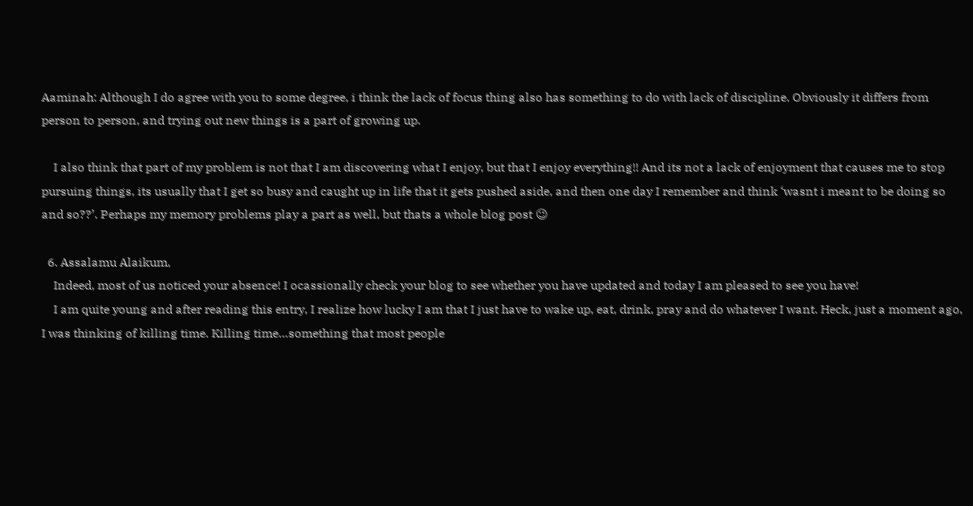Aaminah: Although I do agree with you to some degree, i think the lack of focus thing also has something to do with lack of discipline. Obviously it differs from person to person, and trying out new things is a part of growing up.

    I also think that part of my problem is not that I am discovering what I enjoy, but that I enjoy everything!! And its not a lack of enjoyment that causes me to stop pursuing things, its usually that I get so busy and caught up in life that it gets pushed aside, and then one day I remember and think ‘wasnt i meant to be doing so and so??’. Perhaps my memory problems play a part as well, but thats a whole blog post 😉

  6. Assalamu Alaikum,
    Indeed, most of us noticed your absence! I ocassionally check your blog to see whether you have updated and today I am pleased to see you have!
    I am quite young and after reading this entry, I realize how lucky I am that I just have to wake up, eat, drink, pray and do whatever I want. Heck, just a moment ago, I was thinking of killing time. Killing time…something that most people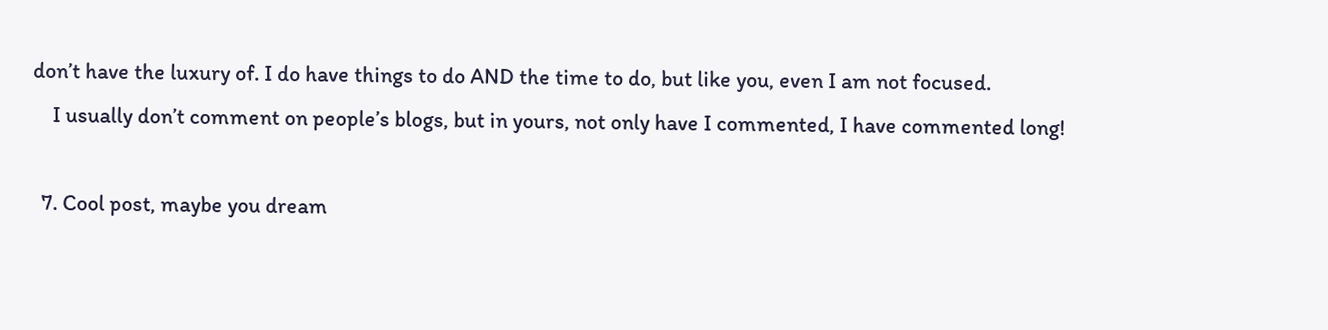don’t have the luxury of. I do have things to do AND the time to do, but like you, even I am not focused.
    I usually don’t comment on people’s blogs, but in yours, not only have I commented, I have commented long!

  7. Cool post, maybe you dream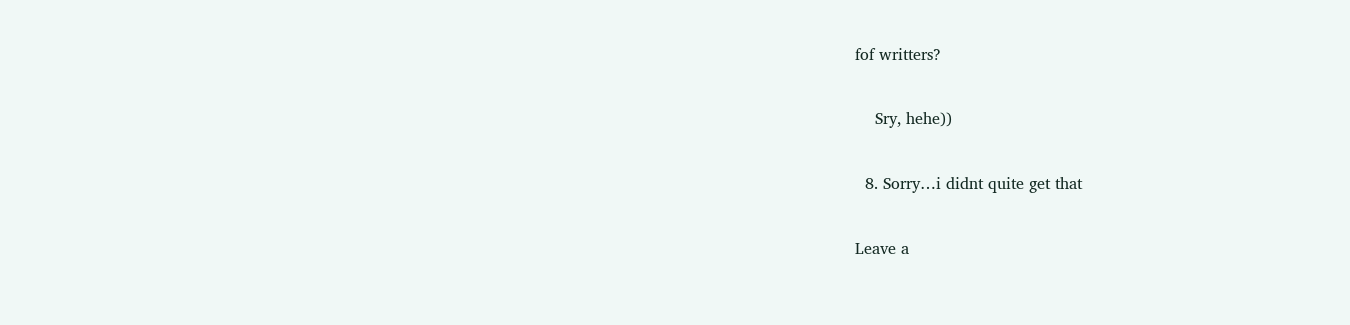fof writters?

    Sry, hehe))

  8. Sorry…i didnt quite get that

Leave a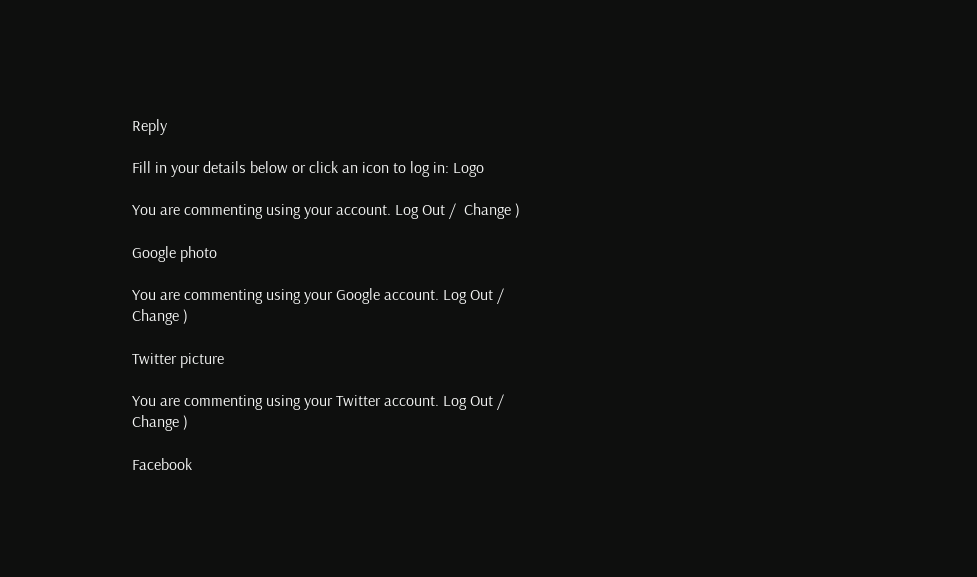Reply

Fill in your details below or click an icon to log in: Logo

You are commenting using your account. Log Out /  Change )

Google photo

You are commenting using your Google account. Log Out /  Change )

Twitter picture

You are commenting using your Twitter account. Log Out /  Change )

Facebook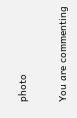photo

You are commenting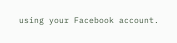using your Facebook account.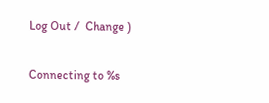Log Out /  Change )

Connecting to %s